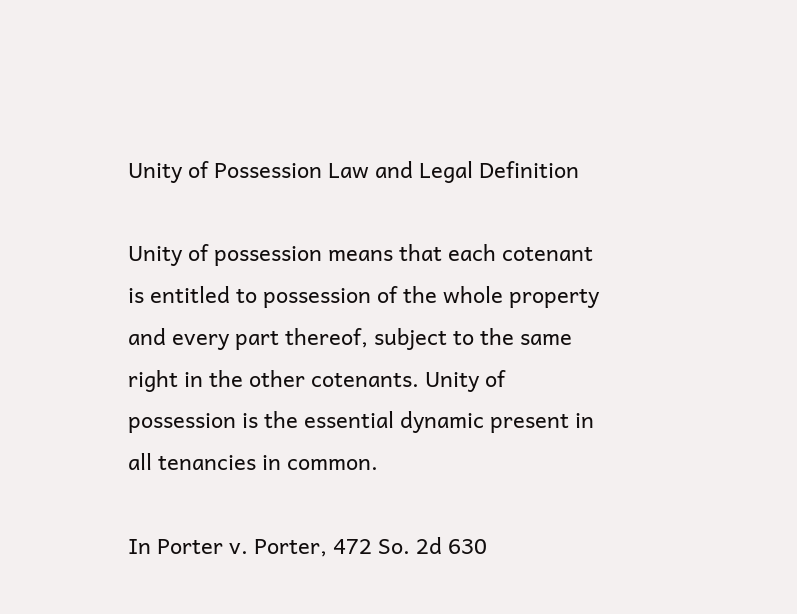Unity of Possession Law and Legal Definition

Unity of possession means that each cotenant is entitled to possession of the whole property and every part thereof, subject to the same right in the other cotenants. Unity of possession is the essential dynamic present in all tenancies in common.

In Porter v. Porter, 472 So. 2d 630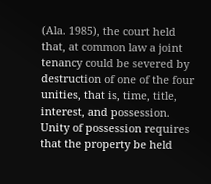(Ala. 1985), the court held that, at common law a joint tenancy could be severed by destruction of one of the four unities, that is, time, title, interest, and possession. Unity of possession requires that the property be held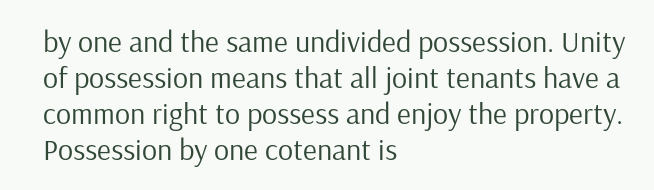by one and the same undivided possession. Unity of possession means that all joint tenants have a common right to possess and enjoy the property. Possession by one cotenant is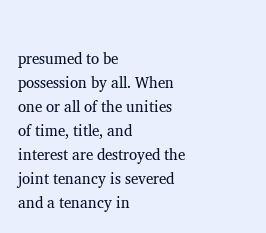presumed to be possession by all. When one or all of the unities of time, title, and interest are destroyed the joint tenancy is severed and a tenancy in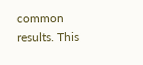common results. This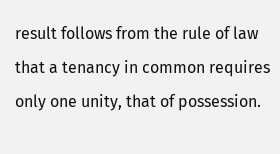result follows from the rule of law that a tenancy in common requires only one unity, that of possession.